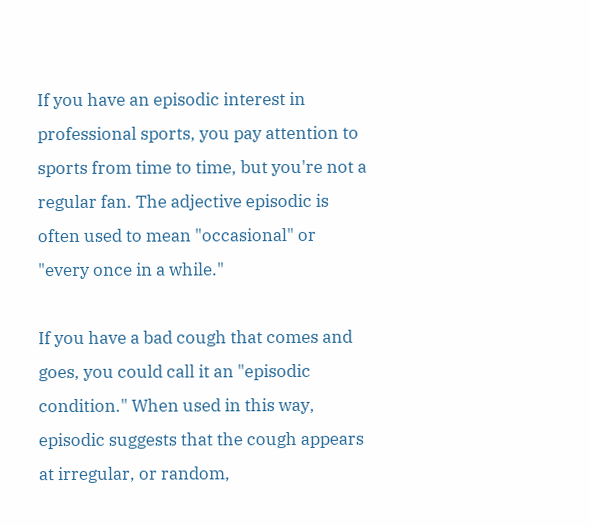If you have an episodic interest in professional sports, you pay attention to sports from time to time, but you're not a regular fan. The adjective episodic is often used to mean "occasional" or "every once in a while."

If you have a bad cough that comes and goes, you could call it an "episodic condition." When used in this way, episodic suggests that the cough appears at irregular, or random,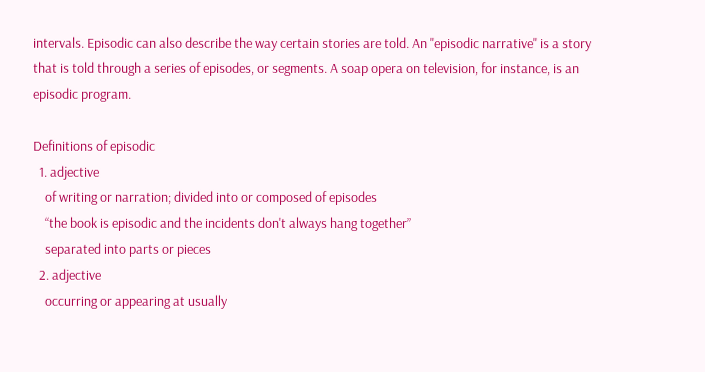intervals. Episodic can also describe the way certain stories are told. An "episodic narrative" is a story that is told through a series of episodes, or segments. A soap opera on television, for instance, is an episodic program.

Definitions of episodic
  1. adjective
    of writing or narration; divided into or composed of episodes
    “the book is episodic and the incidents don't always hang together”
    separated into parts or pieces
  2. adjective
    occurring or appearing at usually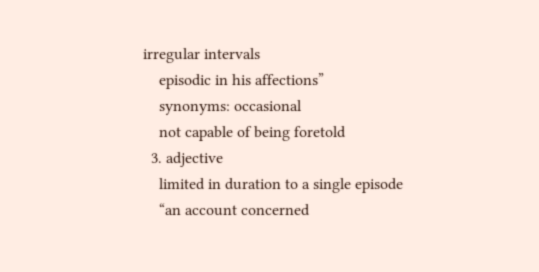irregular intervals
    episodic in his affections”
    synonyms: occasional
    not capable of being foretold
  3. adjective
    limited in duration to a single episode
    “an account concerned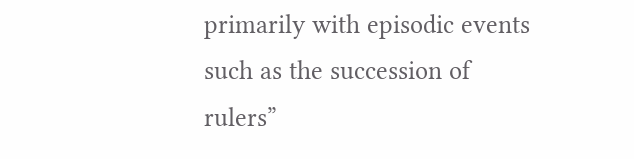primarily with episodic events such as the succession of rulers”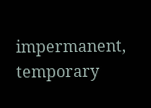impermanent, temporary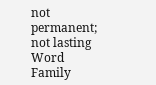not permanent; not lasting
Word Family